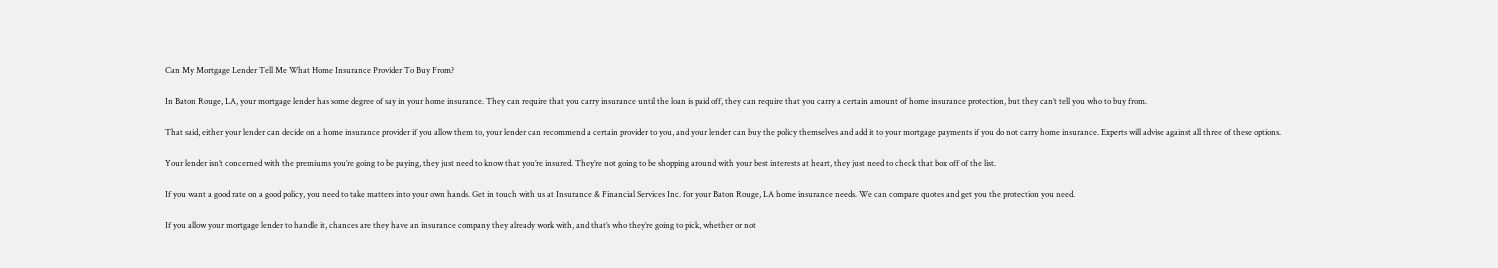Can My Mortgage Lender Tell Me What Home Insurance Provider To Buy From?

In Baton Rouge, LA, your mortgage lender has some degree of say in your home insurance. They can require that you carry insurance until the loan is paid off, they can require that you carry a certain amount of home insurance protection, but they can’t tell you who to buy from.

That said, either your lender can decide on a home insurance provider if you allow them to, your lender can recommend a certain provider to you, and your lender can buy the policy themselves and add it to your mortgage payments if you do not carry home insurance. Experts will advise against all three of these options.

Your lender isn’t concerned with the premiums you’re going to be paying, they just need to know that you’re insured. They’re not going to be shopping around with your best interests at heart, they just need to check that box off of the list.

If you want a good rate on a good policy, you need to take matters into your own hands. Get in touch with us at Insurance & Financial Services Inc. for your Baton Rouge, LA home insurance needs. We can compare quotes and get you the protection you need.

If you allow your mortgage lender to handle it, chances are they have an insurance company they already work with, and that’s who they’re going to pick, whether or not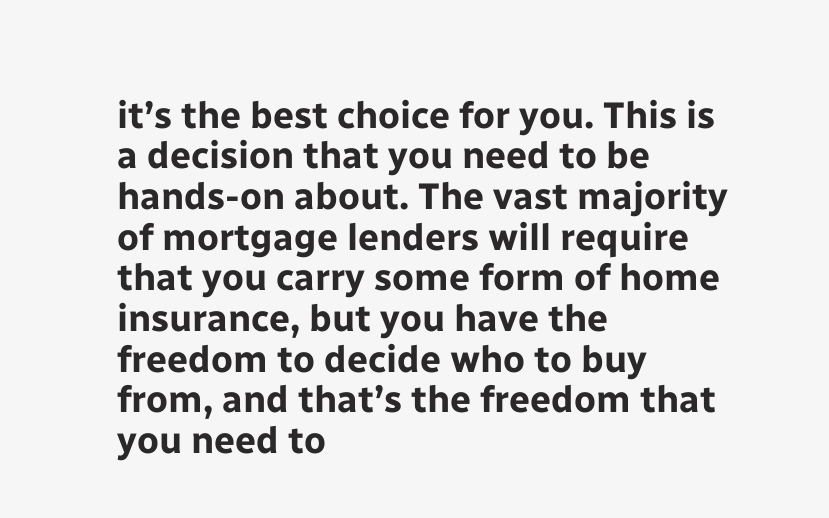it’s the best choice for you. This is a decision that you need to be hands-on about. The vast majority of mortgage lenders will require that you carry some form of home insurance, but you have the freedom to decide who to buy from, and that’s the freedom that you need to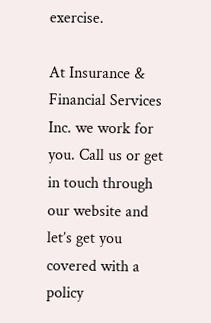exercise.

At Insurance & Financial Services Inc. we work for you. Call us or get in touch through our website and let’s get you covered with a policy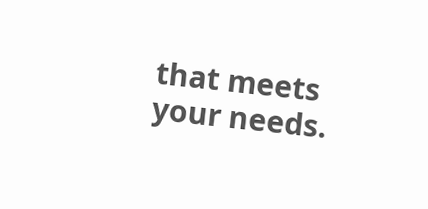that meets your needs.